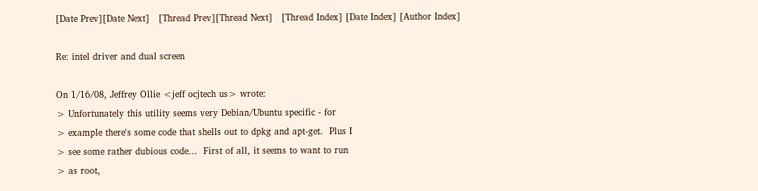[Date Prev][Date Next]   [Thread Prev][Thread Next]   [Thread Index] [Date Index] [Author Index]

Re: intel driver and dual screen

On 1/16/08, Jeffrey Ollie <jeff ocjtech us> wrote:
> Unfortunately this utility seems very Debian/Ubuntu specific - for
> example there's some code that shells out to dpkg and apt-get.  Plus I
> see some rather dubious code...  First of all, it seems to want to run
> as root,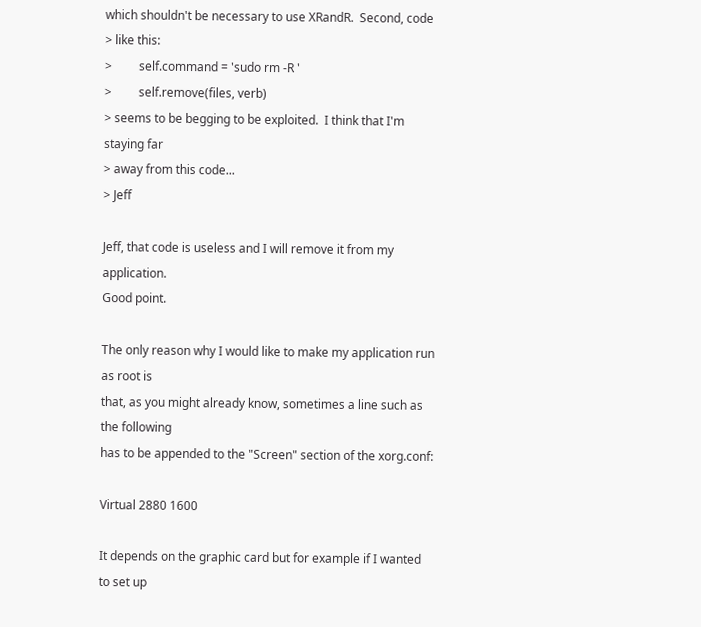which shouldn't be necessary to use XRandR.  Second, code
> like this:
>         self.command = 'sudo rm -R '
>         self.remove(files, verb)
> seems to be begging to be exploited.  I think that I'm staying far
> away from this code...
> Jeff

Jeff, that code is useless and I will remove it from my application.
Good point.

The only reason why I would like to make my application run as root is
that, as you might already know, sometimes a line such as the following
has to be appended to the "Screen" section of the xorg.conf:

Virtual 2880 1600

It depends on the graphic card but for example if I wanted to set up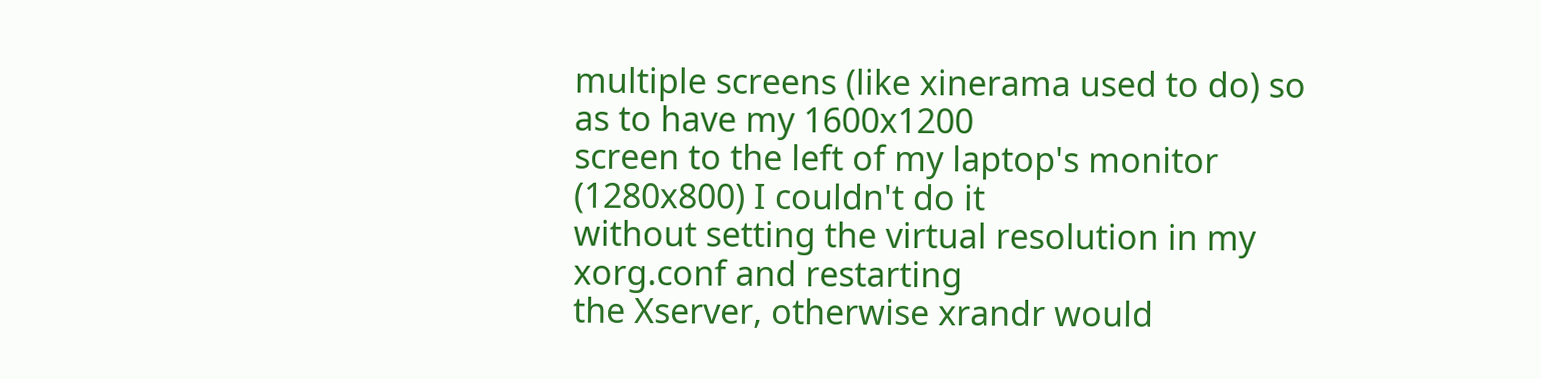multiple screens (like xinerama used to do) so as to have my 1600x1200
screen to the left of my laptop's monitor (1280x800) I couldn't do it
without setting the virtual resolution in my xorg.conf and restarting
the Xserver, otherwise xrandr would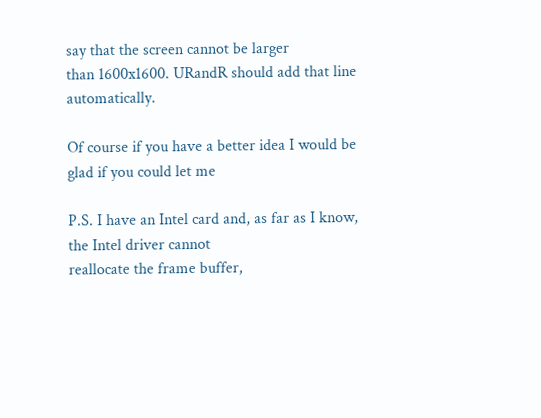say that the screen cannot be larger
than 1600x1600. URandR should add that line automatically.

Of course if you have a better idea I would be glad if you could let me

P.S. I have an Intel card and, as far as I know, the Intel driver cannot
reallocate the frame buffer,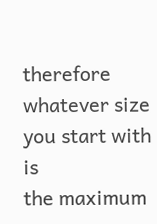therefore whatever size you start with is
the maximum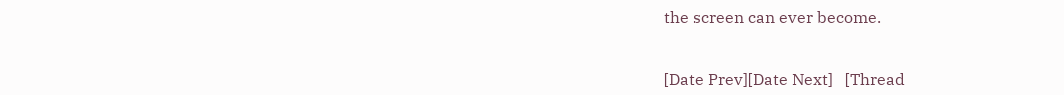the screen can ever become.


[Date Prev][Date Next]   [Thread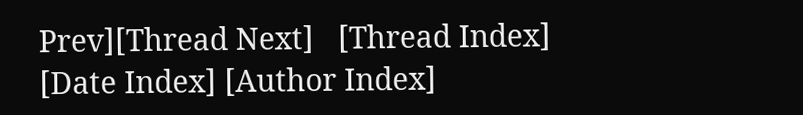Prev][Thread Next]   [Thread Index] [Date Index] [Author Index]